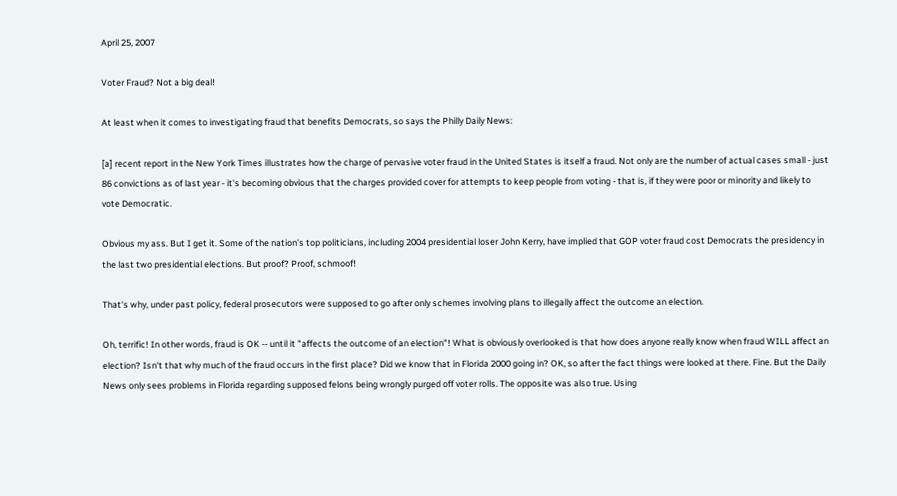April 25, 2007

Voter Fraud? Not a big deal!

At least when it comes to investigating fraud that benefits Democrats, so says the Philly Daily News:

[a] recent report in the New York Times illustrates how the charge of pervasive voter fraud in the United States is itself a fraud. Not only are the number of actual cases small - just 86 convictions as of last year - it's becoming obvious that the charges provided cover for attempts to keep people from voting - that is, if they were poor or minority and likely to vote Democratic.

Obvious my ass. But I get it. Some of the nation's top politicians, including 2004 presidential loser John Kerry, have implied that GOP voter fraud cost Democrats the presidency in the last two presidential elections. But proof? Proof, schmoof!

That's why, under past policy, federal prosecutors were supposed to go after only schemes involving plans to illegally affect the outcome an election.

Oh, terrific! In other words, fraud is OK -- until it "affects the outcome of an election"! What is obviously overlooked is that how does anyone really know when fraud WILL affect an election? Isn't that why much of the fraud occurs in the first place? Did we know that in Florida 2000 going in? OK, so after the fact things were looked at there. Fine. But the Daily News only sees problems in Florida regarding supposed felons being wrongly purged off voter rolls. The opposite was also true. Using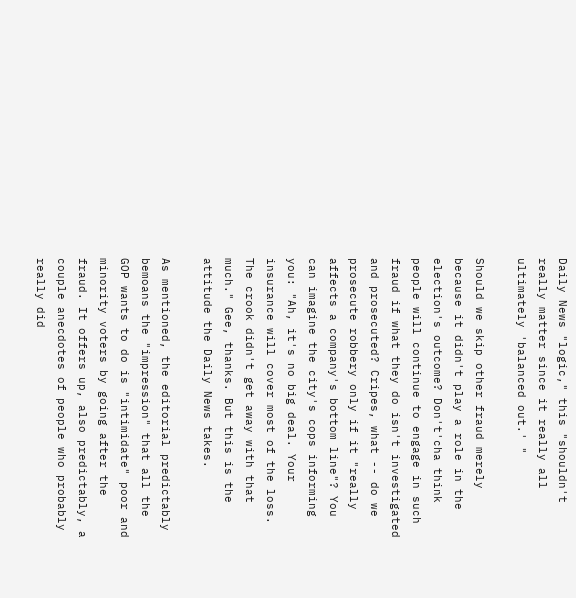Daily News "logic," this "shouldn't really matter since it really all ultimately 'balanced out.' "

Should we skip other fraud merely because it didn't play a role in the election's outcome? Don't'cha think people will continue to engage in such fraud if what they do isn't investigated and prosecuted? Cripes, what -- do we prosecute robbery only if it "really affects a company's bottom line"? You can imagine the city's cops informing you: "Ah, it's no big deal. Your insurance will cover most of the loss. The crook didn't get away with that much." Gee, thanks. But this is the attitude the Daily News takes.

As mentioned, the editorial predictably bemoans the "impression" that all the GOP wants to do is "intimidate" poor and minority voters by going after the fraud. It offers up, also predictably, a couple anecdotes of people who probably really did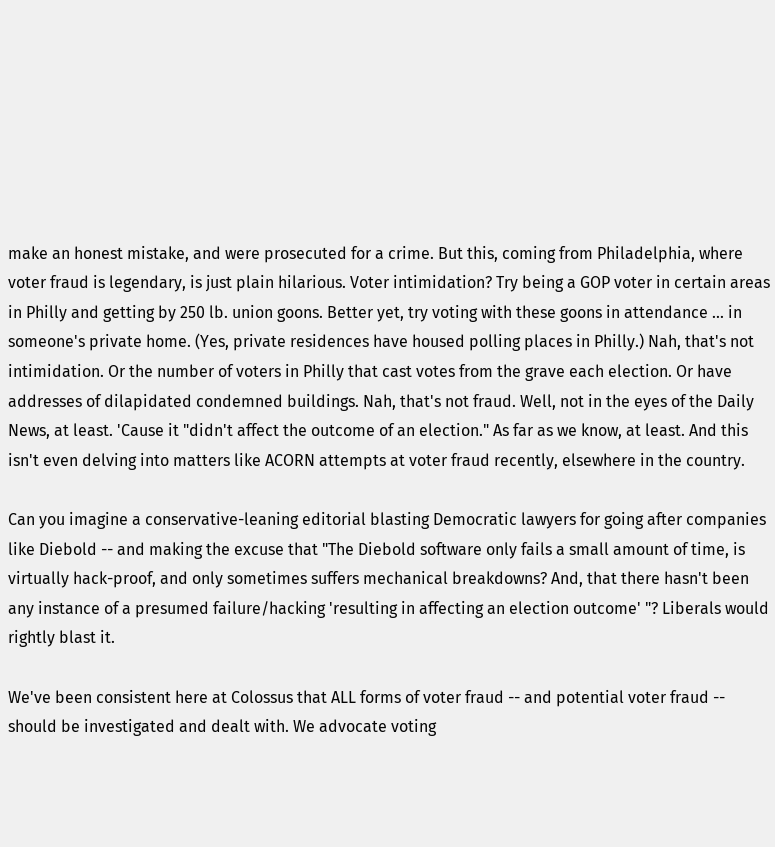make an honest mistake, and were prosecuted for a crime. But this, coming from Philadelphia, where voter fraud is legendary, is just plain hilarious. Voter intimidation? Try being a GOP voter in certain areas in Philly and getting by 250 lb. union goons. Better yet, try voting with these goons in attendance ... in someone's private home. (Yes, private residences have housed polling places in Philly.) Nah, that's not intimidation. Or the number of voters in Philly that cast votes from the grave each election. Or have addresses of dilapidated condemned buildings. Nah, that's not fraud. Well, not in the eyes of the Daily News, at least. 'Cause it "didn't affect the outcome of an election." As far as we know, at least. And this isn't even delving into matters like ACORN attempts at voter fraud recently, elsewhere in the country.

Can you imagine a conservative-leaning editorial blasting Democratic lawyers for going after companies like Diebold -- and making the excuse that "The Diebold software only fails a small amount of time, is virtually hack-proof, and only sometimes suffers mechanical breakdowns? And, that there hasn't been any instance of a presumed failure/hacking 'resulting in affecting an election outcome' "? Liberals would rightly blast it.

We've been consistent here at Colossus that ALL forms of voter fraud -- and potential voter fraud -- should be investigated and dealt with. We advocate voting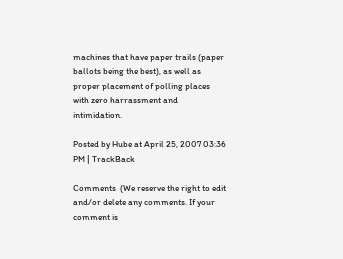machines that have paper trails (paper ballots being the best), as well as proper placement of polling places with zero harrassment and intimidation.

Posted by Hube at April 25, 2007 03:36 PM | TrackBack

Comments  (We reserve the right to edit and/or delete any comments. If your comment is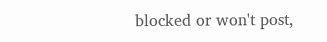blocked or won't post,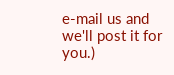e-mail us and we'll post it for you.)